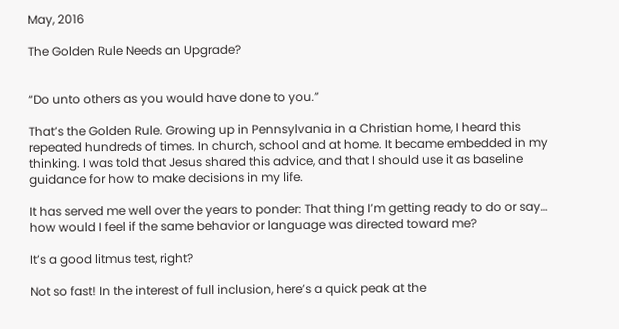May, 2016

The Golden Rule Needs an Upgrade?


“Do unto others as you would have done to you.”

That’s the Golden Rule. Growing up in Pennsylvania in a Christian home, I heard this repeated hundreds of times. In church, school and at home. It became embedded in my thinking. I was told that Jesus shared this advice, and that I should use it as baseline guidance for how to make decisions in my life.

It has served me well over the years to ponder: That thing I’m getting ready to do or say… how would I feel if the same behavior or language was directed toward me?

It’s a good litmus test, right?

Not so fast! In the interest of full inclusion, here’s a quick peak at the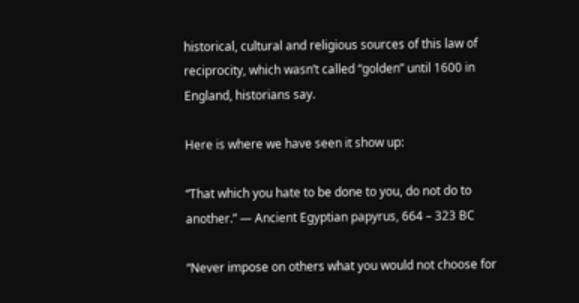historical, cultural and religious sources of this law of reciprocity, which wasn’t called “golden” until 1600 in England, historians say.

Here is where we have seen it show up:

“That which you hate to be done to you, do not do to another.” — Ancient Egyptian papyrus, 664 – 323 BC

“Never impose on others what you would not choose for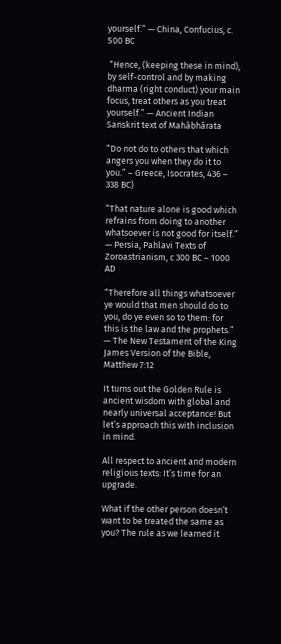yourself.” — China, Confucius, c. 500 BC

 “Hence, (keeping these in mind), by self-control and by making dharma (right conduct) your main focus, treat others as you treat yourself.” — Ancient Indian Sanskrit text of Mahābhārata

“Do not do to others that which angers you when they do it to you.” – Greece, Isocrates, 436 – 338 BC)

“That nature alone is good which refrains from doing to another whatsoever is not good for itself.” — Persia, Pahlavi Texts of Zoroastrianism, c 300 BC – 1000 AD

“Therefore all things whatsoever ye would that men should do to you, do ye even so to them: for this is the law and the prophets.” — The New Testament of the King James Version of the Bible, Matthew 7:12

It turns out the Golden Rule is ancient wisdom with global and nearly universal acceptance! But let’s approach this with inclusion in mind.

All respect to ancient and modern religious texts: It’s time for an upgrade.

What if the other person doesn’t want to be treated the same as you? The rule as we learned it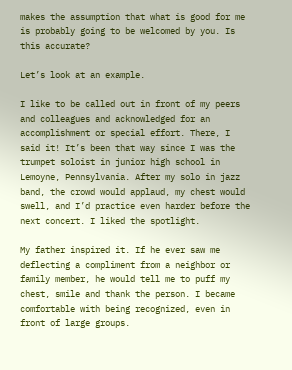makes the assumption that what is good for me is probably going to be welcomed by you. Is this accurate?

Let’s look at an example.

I like to be called out in front of my peers and colleagues and acknowledged for an accomplishment or special effort. There, I said it! It’s been that way since I was the trumpet soloist in junior high school in Lemoyne, Pennsylvania. After my solo in jazz band, the crowd would applaud, my chest would swell, and I’d practice even harder before the next concert. I liked the spotlight.

My father inspired it. If he ever saw me deflecting a compliment from a neighbor or family member, he would tell me to puff my chest, smile and thank the person. I became comfortable with being recognized, even in front of large groups.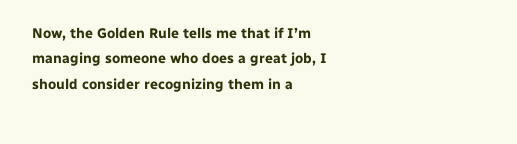Now, the Golden Rule tells me that if I’m managing someone who does a great job, I should consider recognizing them in a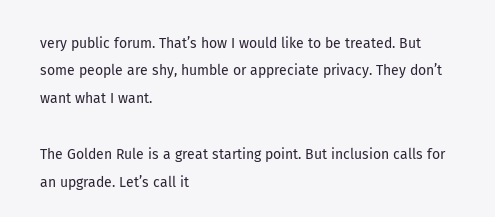very public forum. That’s how I would like to be treated. But some people are shy, humble or appreciate privacy. They don’t want what I want.

The Golden Rule is a great starting point. But inclusion calls for an upgrade. Let’s call it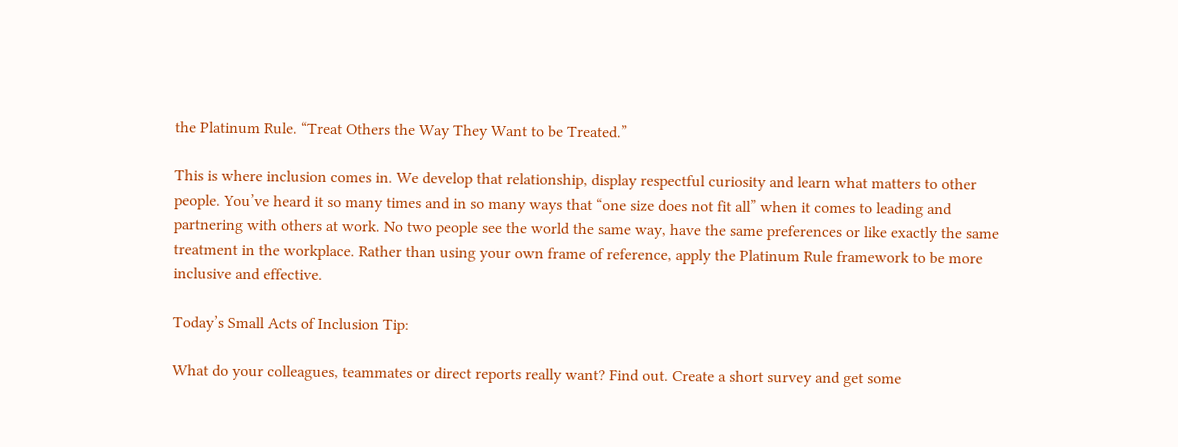the Platinum Rule. “Treat Others the Way They Want to be Treated.”

This is where inclusion comes in. We develop that relationship, display respectful curiosity and learn what matters to other people. You’ve heard it so many times and in so many ways that “one size does not fit all” when it comes to leading and partnering with others at work. No two people see the world the same way, have the same preferences or like exactly the same treatment in the workplace. Rather than using your own frame of reference, apply the Platinum Rule framework to be more inclusive and effective.

Today’s Small Acts of Inclusion Tip:

What do your colleagues, teammates or direct reports really want? Find out. Create a short survey and get some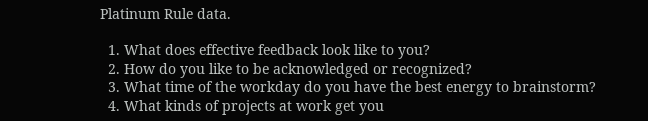Platinum Rule data.

  1. What does effective feedback look like to you?
  2. How do you like to be acknowledged or recognized?
  3. What time of the workday do you have the best energy to brainstorm?
  4. What kinds of projects at work get you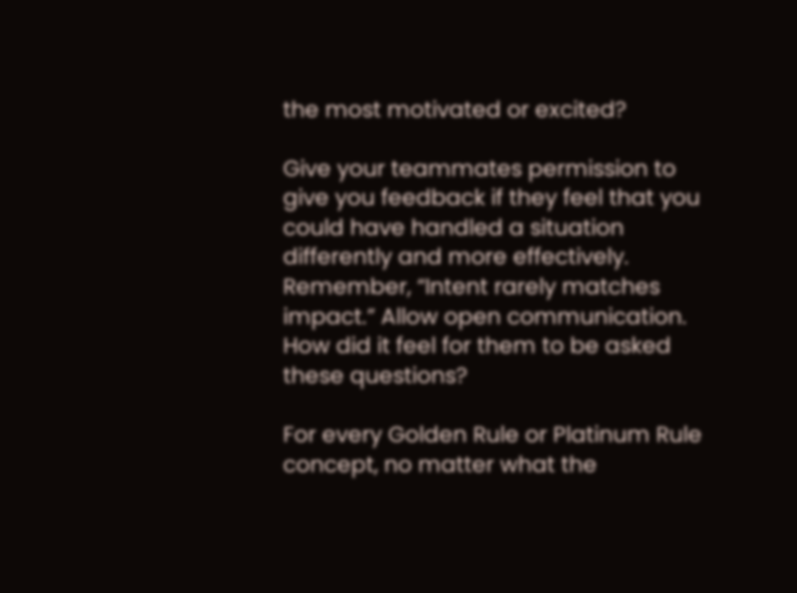the most motivated or excited?

Give your teammates permission to give you feedback if they feel that you could have handled a situation differently and more effectively. Remember, “Intent rarely matches impact.” Allow open communication. How did it feel for them to be asked these questions?

For every Golden Rule or Platinum Rule concept, no matter what the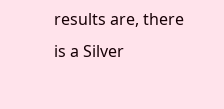results are, there is a Silver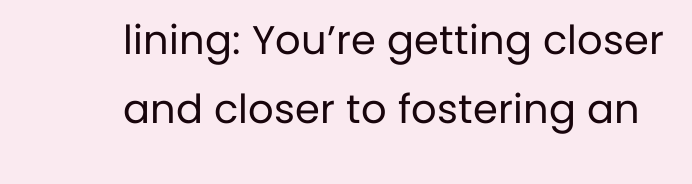lining: You’re getting closer and closer to fostering an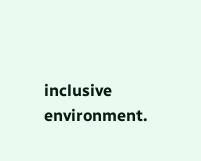inclusive environment.